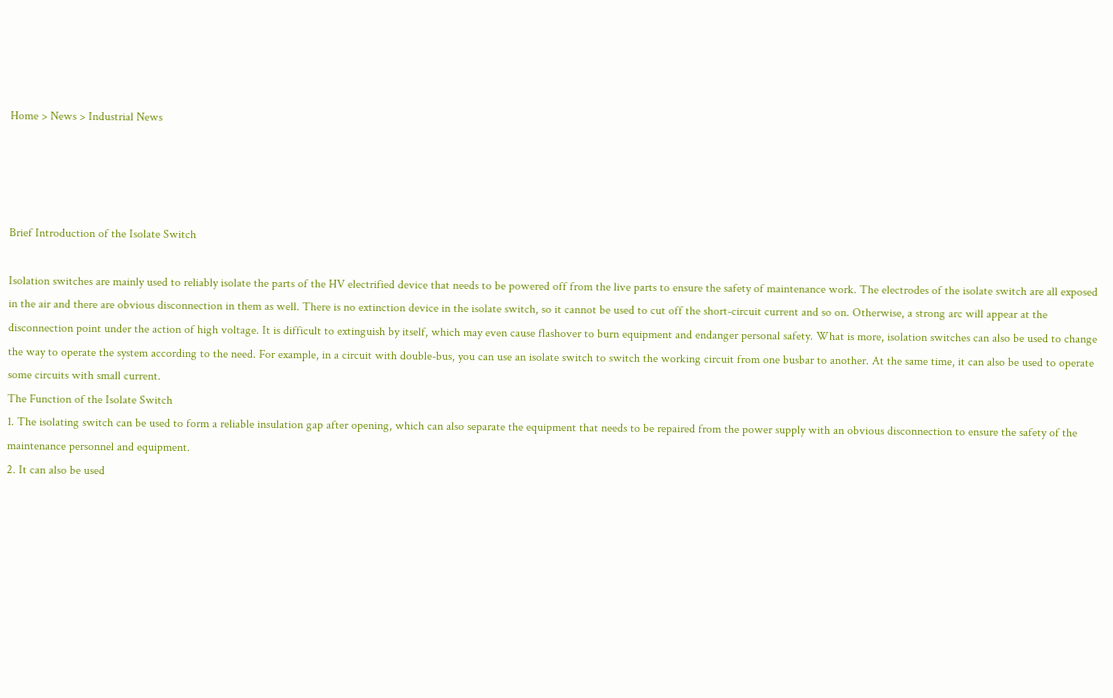Home > News > Industrial News




Brief Introduction of the Isolate Switch

Isolation switches are mainly used to reliably isolate the parts of the HV electrified device that needs to be powered off from the live parts to ensure the safety of maintenance work. The electrodes of the isolate switch are all exposed in the air and there are obvious disconnection in them as well. There is no extinction device in the isolate switch, so it cannot be used to cut off the short-circuit current and so on. Otherwise, a strong arc will appear at the disconnection point under the action of high voltage. It is difficult to extinguish by itself, which may even cause flashover to burn equipment and endanger personal safety. What is more, isolation switches can also be used to change the way to operate the system according to the need. For example, in a circuit with double-bus, you can use an isolate switch to switch the working circuit from one busbar to another. At the same time, it can also be used to operate some circuits with small current.
The Function of the Isolate Switch
1. The isolating switch can be used to form a reliable insulation gap after opening, which can also separate the equipment that needs to be repaired from the power supply with an obvious disconnection to ensure the safety of the maintenance personnel and equipment.
2. It can also be used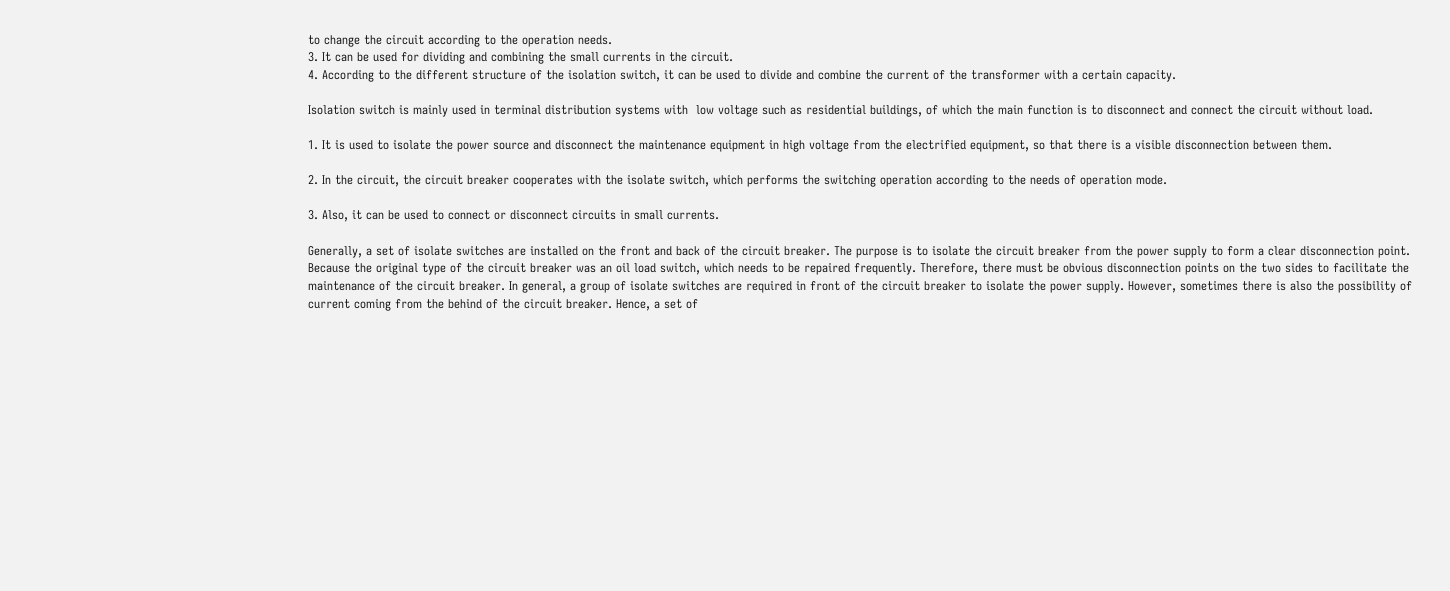to change the circuit according to the operation needs.
3. It can be used for dividing and combining the small currents in the circuit.
4. According to the different structure of the isolation switch, it can be used to divide and combine the current of the transformer with a certain capacity.

Isolation switch is mainly used in terminal distribution systems with  low voltage such as residential buildings, of which the main function is to disconnect and connect the circuit without load.

1. It is used to isolate the power source and disconnect the maintenance equipment in high voltage from the electrified equipment, so that there is a visible disconnection between them.

2. In the circuit, the circuit breaker cooperates with the isolate switch, which performs the switching operation according to the needs of operation mode.

3. Also, it can be used to connect or disconnect circuits in small currents.

Generally, a set of isolate switches are installed on the front and back of the circuit breaker. The purpose is to isolate the circuit breaker from the power supply to form a clear disconnection point. Because the original type of the circuit breaker was an oil load switch, which needs to be repaired frequently. Therefore, there must be obvious disconnection points on the two sides to facilitate the maintenance of the circuit breaker. In general, a group of isolate switches are required in front of the circuit breaker to isolate the power supply. However, sometimes there is also the possibility of current coming from the behind of the circuit breaker. Hence, a set of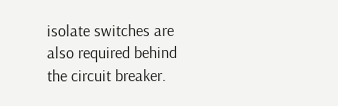isolate switches are also required behind the circuit breaker.